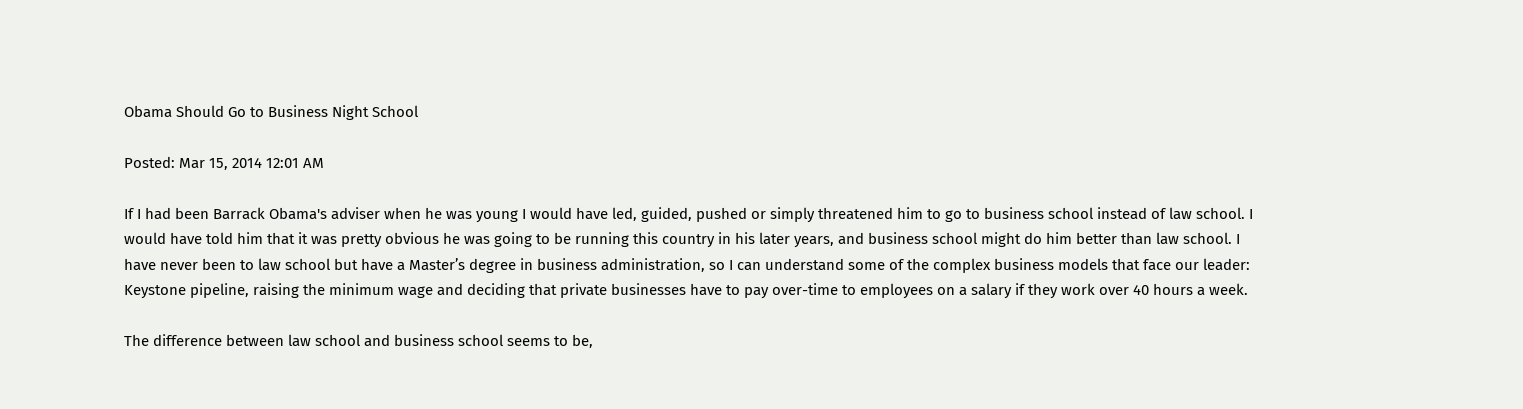Obama Should Go to Business Night School

Posted: Mar 15, 2014 12:01 AM

If I had been Barrack Obama's adviser when he was young I would have led, guided, pushed or simply threatened him to go to business school instead of law school. I would have told him that it was pretty obvious he was going to be running this country in his later years, and business school might do him better than law school. I have never been to law school but have a Master’s degree in business administration, so I can understand some of the complex business models that face our leader: Keystone pipeline, raising the minimum wage and deciding that private businesses have to pay over-time to employees on a salary if they work over 40 hours a week.

The difference between law school and business school seems to be,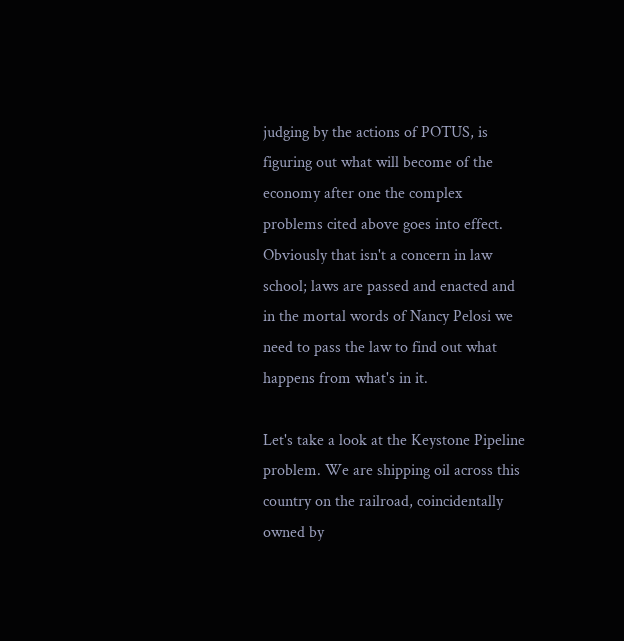judging by the actions of POTUS, is figuring out what will become of the economy after one the complex problems cited above goes into effect. Obviously that isn't a concern in law school; laws are passed and enacted and in the mortal words of Nancy Pelosi we need to pass the law to find out what happens from what's in it.

Let's take a look at the Keystone Pipeline problem. We are shipping oil across this country on the railroad, coincidentally owned by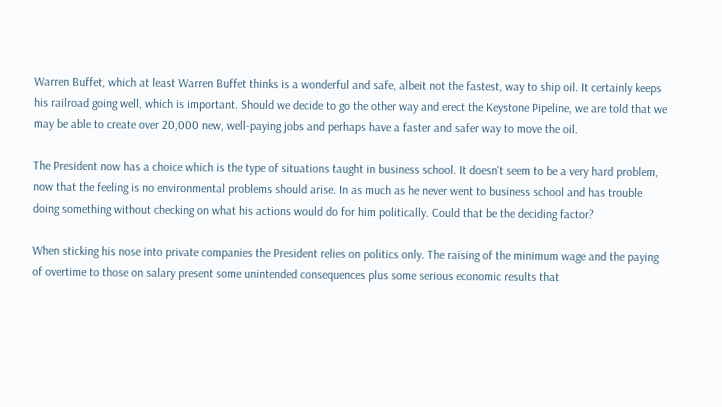Warren Buffet, which at least Warren Buffet thinks is a wonderful and safe, albeit not the fastest, way to ship oil. It certainly keeps his railroad going well, which is important. Should we decide to go the other way and erect the Keystone Pipeline, we are told that we may be able to create over 20,000 new, well-paying jobs and perhaps have a faster and safer way to move the oil.

The President now has a choice which is the type of situations taught in business school. It doesn't seem to be a very hard problem, now that the feeling is no environmental problems should arise. In as much as he never went to business school and has trouble doing something without checking on what his actions would do for him politically. Could that be the deciding factor?

When sticking his nose into private companies the President relies on politics only. The raising of the minimum wage and the paying of overtime to those on salary present some unintended consequences plus some serious economic results that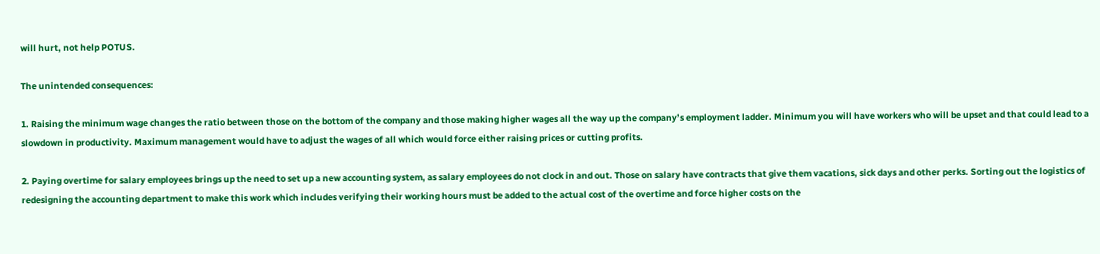will hurt, not help POTUS.

The unintended consequences:

1. Raising the minimum wage changes the ratio between those on the bottom of the company and those making higher wages all the way up the company’s employment ladder. Minimum you will have workers who will be upset and that could lead to a slowdown in productivity. Maximum management would have to adjust the wages of all which would force either raising prices or cutting profits.

2. Paying overtime for salary employees brings up the need to set up a new accounting system, as salary employees do not clock in and out. Those on salary have contracts that give them vacations, sick days and other perks. Sorting out the logistics of redesigning the accounting department to make this work which includes verifying their working hours must be added to the actual cost of the overtime and force higher costs on the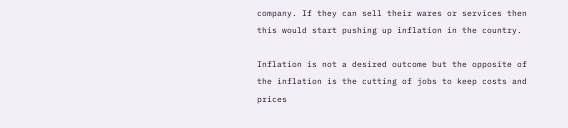company. If they can sell their wares or services then this would start pushing up inflation in the country.

Inflation is not a desired outcome but the opposite of the inflation is the cutting of jobs to keep costs and prices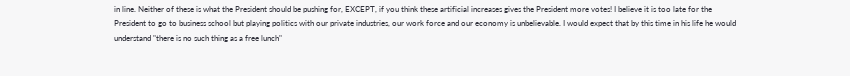in line. Neither of these is what the President should be pushing for, EXCEPT, if you think these artificial increases gives the President more votes! I believe it is too late for the President to go to business school but playing politics with our private industries, our work force and our economy is unbelievable. I would expect that by this time in his life he would understand "there is no such thing as a free lunch"